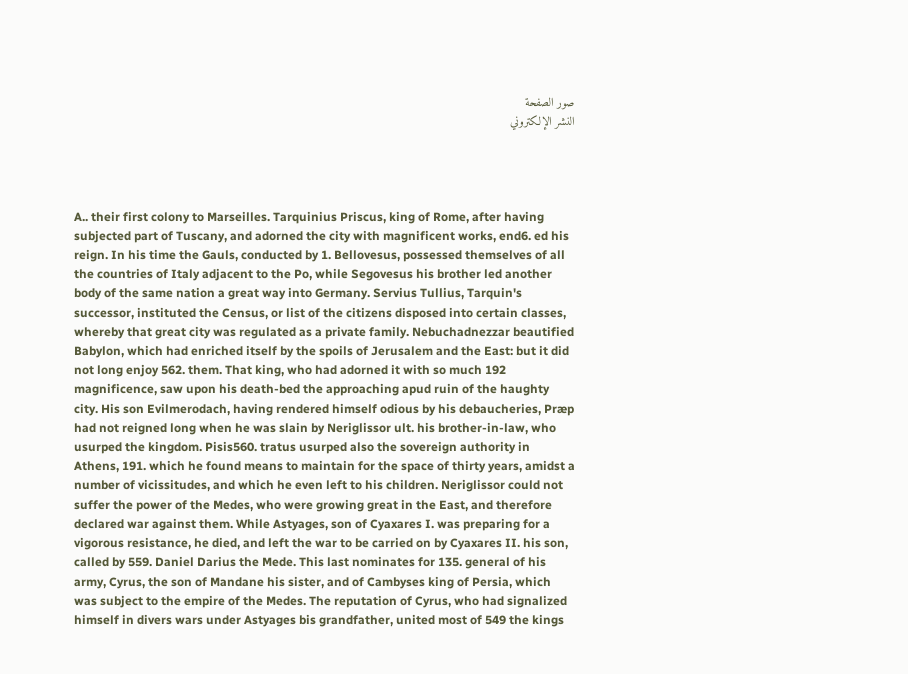صور الصفحة
النشر الإلكتروني




A.. their first colony to Marseilles. Tarquinius Priscus, king of Rome, after having subjected part of Tuscany, and adorned the city with magnificent works, end6. ed his reign. In his time the Gauls, conducted by 1. Bellovesus, possessed themselves of all the countries of Italy adjacent to the Po, while Segovesus his brother led another body of the same nation a great way into Germany. Servius Tullius, Tarquin's successor, instituted the Census, or list of the citizens disposed into certain classes, whereby that great city was regulated as a private family. Nebuchadnezzar beautified Babylon, which had enriched itself by the spoils of Jerusalem and the East: but it did not long enjoy 562. them. That king, who had adorned it with so much 192 magnificence, saw upon his death-bed the approaching apud ruin of the haughty city. His son Evilmerodach, having rendered himself odious by his debaucheries, Præp had not reigned long when he was slain by Neriglissor ult. his brother-in-law, who usurped the kingdom. Pisis560. tratus usurped also the sovereign authority in Athens, 191. which he found means to maintain for the space of thirty years, amidst a number of vicissitudes, and which he even left to his children. Neriglissor could not suffer the power of the Medes, who were growing great in the East, and therefore declared war against them. While Astyages, son of Cyaxares I. was preparing for a vigorous resistance, he died, and left the war to be carried on by Cyaxares II. his son, called by 559. Daniel Darius the Mede. This last nominates for 135. general of his army, Cyrus, the son of Mandane his sister, and of Cambyses king of Persia, which was subject to the empire of the Medes. The reputation of Cyrus, who had signalized himself in divers wars under Astyages bis grandfather, united most of 549 the kings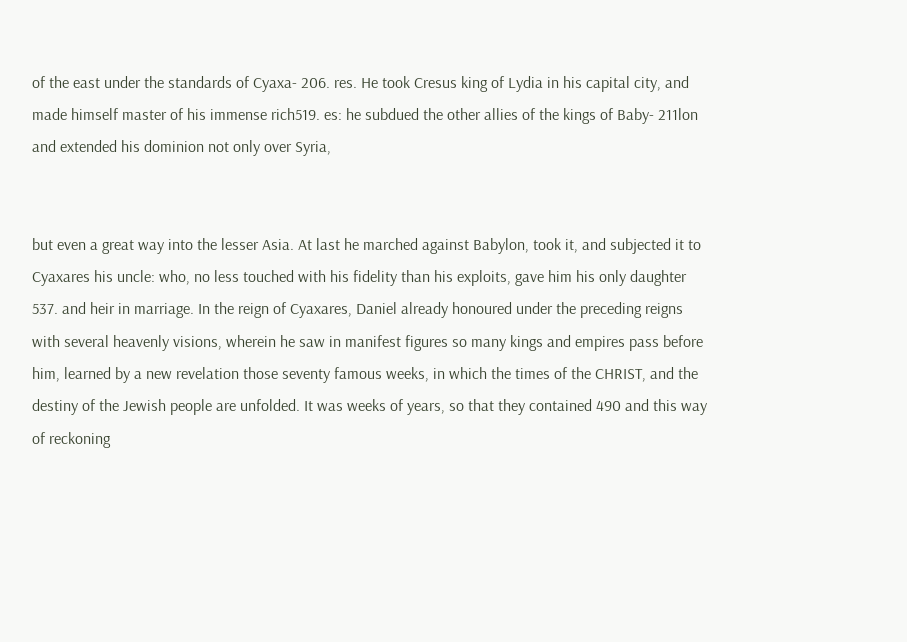of the east under the standards of Cyaxa- 206. res. He took Cresus king of Lydia in his capital city, and made himself master of his immense rich519. es: he subdued the other allies of the kings of Baby- 211lon and extended his dominion not only over Syria,


but even a great way into the lesser Asia. At last he marched against Babylon, took it, and subjected it to Cyaxares his uncle: who, no less touched with his fidelity than his exploits, gave him his only daughter 537. and heir in marriage. In the reign of Cyaxares, Daniel already honoured under the preceding reigns with several heavenly visions, wherein he saw in manifest figures so many kings and empires pass before him, learned by a new revelation those seventy famous weeks, in which the times of the CHRIST, and the destiny of the Jewish people are unfolded. It was weeks of years, so that they contained 490 and this way of reckoning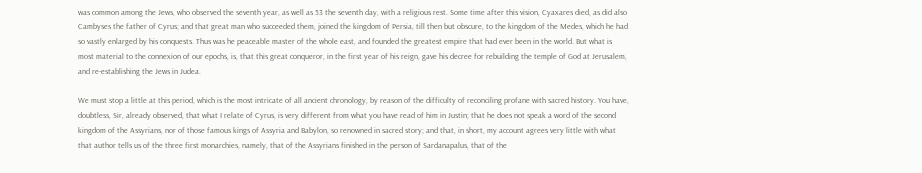was common among the Jews, who observed the seventh year, as well as 53 the seventh day, with a religious rest. Some time after this vision, Cyaxares died, as did also Cambyses the father of Cyrus; and that great man who succeeded them, joined the kingdom of Persia, till then but obscure, to the kingdom of the Medes, which he had so vastly enlarged by his conquests. Thus was he peaceable master of the whole east, and founded the greatest empire that had ever been in the world. But what is most material to the connexion of our epochs, is, that this great conqueror, in the first year of his reign, gave his decree for rebuilding the temple of God at Jerusalem, and re-establishing the Jews in Judea.

We must stop a little at this period, which is the most intricate of all ancient chronology, by reason of the difficulty of reconciling profane with sacred history. You have, doubtless, Sir, already observed, that what I relate of Cyrus, is very different from what you have read of him in Justin; that he does not speak a word of the second kingdom of the Assyrians, nor of those famous kings of Assyria and Babylon, so renowned in sacred story; and that, in short, my account agrees very little with what that author tells us of the three first monarchies, namely, that of the Assyrians finished in the person of Sardanapalus, that of the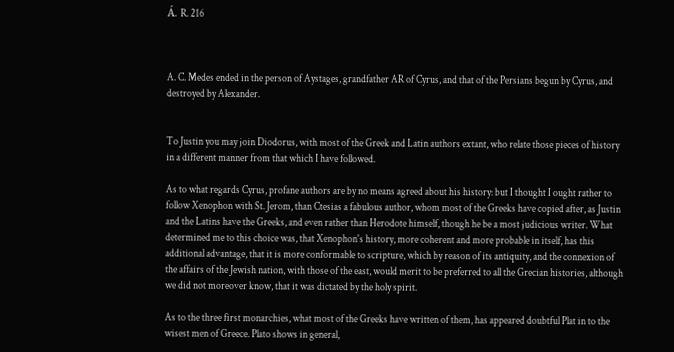Á. R. 216



A. C. Medes ended in the person of Aystages, grandfather AR of Cyrus, and that of the Persians begun by Cyrus, and destroyed by Alexander.


To Justin you may join Diodorus, with most of the Greek and Latin authors extant, who relate those pieces of history in a different manner from that which I have followed.

As to what regards Cyrus, profane authors are by no means agreed about his history: but I thought I ought rather to follow Xenophon with St. Jerom, than Ctesias a fabulous author, whom most of the Greeks have copied after, as Justin and the Latins have the Greeks, and even rather than Herodote himself, though he be a most judicious writer. What determined me to this choice was, that Xenophon's history, more coherent and more probable in itself, has this additional advantage, that it is more conformable to scripture, which by reason of its antiquity, and the connexion of the affairs of the Jewish nation, with those of the east, would merit to be preferred to all the Grecian histories, although we did not moreover know, that it was dictated by the holy spirit.

As to the three first monarchies, what most of the Greeks have written of them, has appeared doubtful Plat in to the wisest men of Greece. Plato shows in general,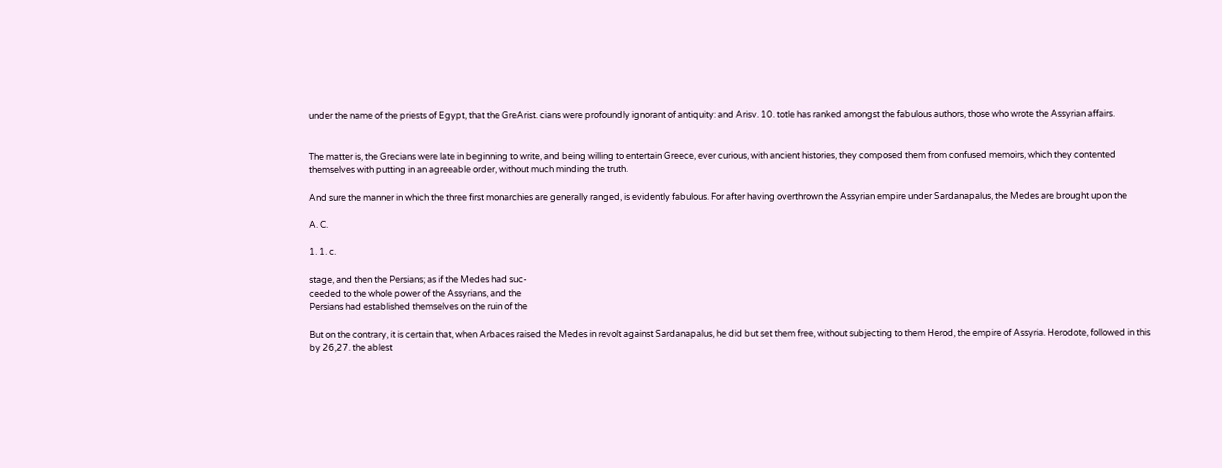under the name of the priests of Egypt, that the GreArist. cians were profoundly ignorant of antiquity: and Arisv. 10. totle has ranked amongst the fabulous authors, those who wrote the Assyrian affairs.


The matter is, the Grecians were late in beginning to write, and being willing to entertain Greece, ever curious, with ancient histories, they composed them from confused memoirs, which they contented themselves with putting in an agreeable order, without much minding the truth.

And sure the manner in which the three first monarchies are generally ranged, is evidently fabulous. For after having overthrown the Assyrian empire under Sardanapalus, the Medes are brought upon the

A. C.

1. 1. c.

stage, and then the Persians; as if the Medes had suc-
ceeded to the whole power of the Assyrians, and the
Persians had established themselves on the ruin of the

But on the contrary, it is certain that, when Arbaces raised the Medes in revolt against Sardanapalus, he did but set them free, without subjecting to them Herod, the empire of Assyria. Herodote, followed in this by 26,27. the ablest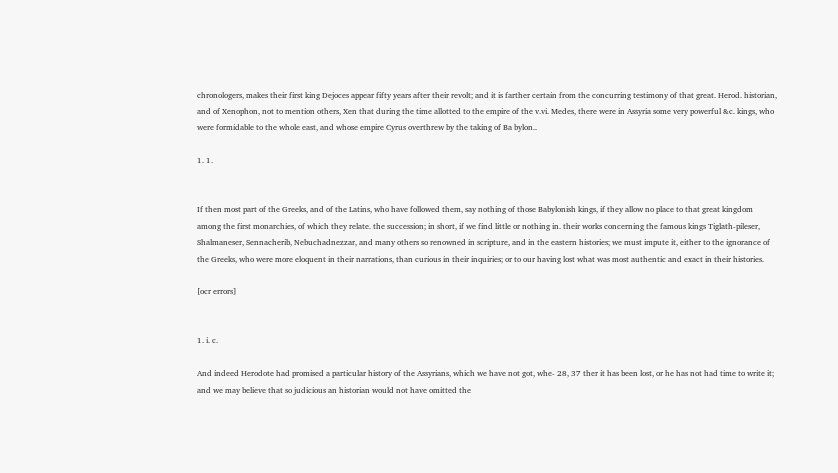chronologers, makes their first king Dejoces appear fifty years after their revolt; and it is farther certain from the concurring testimony of that great. Herod. historian, and of Xenophon, not to mention others, Xen that during the time allotted to the empire of the v.vi. Medes, there were in Assyria some very powerful &c. kings, who were formidable to the whole east, and whose empire Cyrus overthrew by the taking of Ba bylon..

1. 1.


If then most part of the Greeks, and of the Latins, who have followed them, say nothing of those Babylonish kings, if they allow no place to that great kingdom among the first monarchies, of which they relate. the succession; in short, if we find little or nothing in. their works concerning the famous kings Tiglath-pileser, Shalmaneser, Sennacherib, Nebuchadnezzar, and many others so renowned in scripture, and in the eastern histories; we must impute it, either to the ignorance of the Greeks, who were more eloquent in their narrations, than curious in their inquiries; or to our having lost what was most authentic and exact in their histories.

[ocr errors]


1. i. c.

And indeed Herodote had promised a particular history of the Assyrians, which we have not got, whe- 28, 37 ther it has been lost, or he has not had time to write it; and we may believe that so judicious an historian would not have omitted the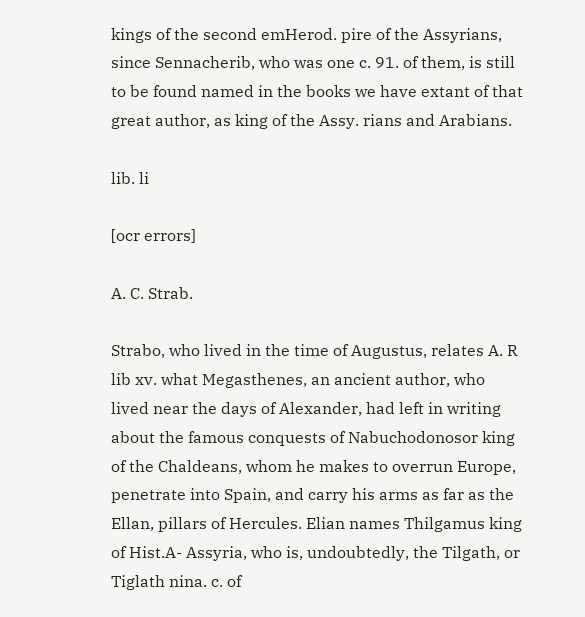kings of the second emHerod. pire of the Assyrians, since Sennacherib, who was one c. 91. of them, is still to be found named in the books we have extant of that great author, as king of the Assy. rians and Arabians.

lib. li

[ocr errors]

A. C. Strab.

Strabo, who lived in the time of Augustus, relates A. R lib xv. what Megasthenes, an ancient author, who lived near the days of Alexander, had left in writing about the famous conquests of Nabuchodonosor king of the Chaldeans, whom he makes to overrun Europe, penetrate into Spain, and carry his arms as far as the Ellan, pillars of Hercules. Elian names Thilgamus king of Hist.A- Assyria, who is, undoubtedly, the Tilgath, or Tiglath nina. c. of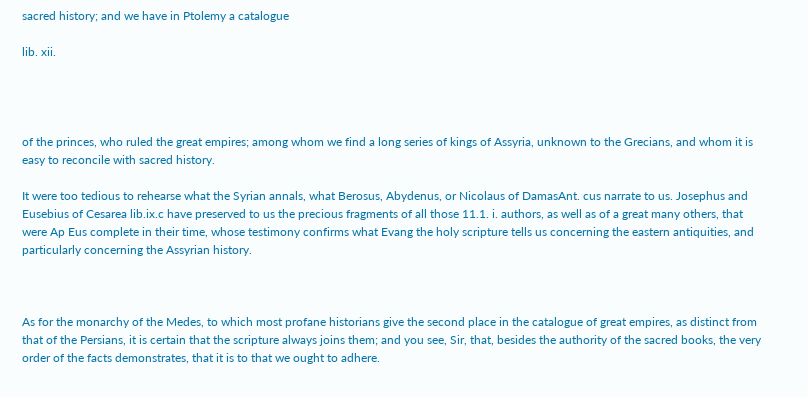sacred history; and we have in Ptolemy a catalogue

lib. xii.




of the princes, who ruled the great empires; among whom we find a long series of kings of Assyria, unknown to the Grecians, and whom it is easy to reconcile with sacred history.

It were too tedious to rehearse what the Syrian annals, what Berosus, Abydenus, or Nicolaus of DamasAnt. cus narrate to us. Josephus and Eusebius of Cesarea lib.ix.c have preserved to us the precious fragments of all those 11.1. i. authors, as well as of a great many others, that were Ap Eus complete in their time, whose testimony confirms what Evang the holy scripture tells us concerning the eastern antiquities, and particularly concerning the Assyrian history.



As for the monarchy of the Medes, to which most profane historians give the second place in the catalogue of great empires, as distinct from that of the Persians, it is certain that the scripture always joins them; and you see, Sir, that, besides the authority of the sacred books, the very order of the facts demonstrates, that it is to that we ought to adhere.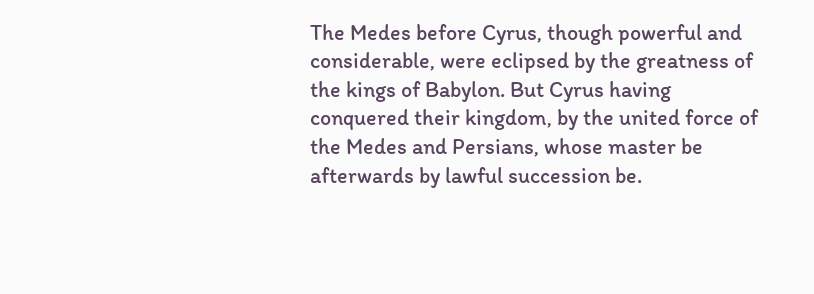The Medes before Cyrus, though powerful and considerable, were eclipsed by the greatness of the kings of Babylon. But Cyrus having conquered their kingdom, by the united force of the Medes and Persians, whose master be afterwards by lawful succession be.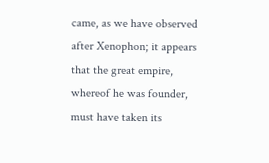came, as we have observed after Xenophon; it appears that the great empire, whereof he was founder, must have taken its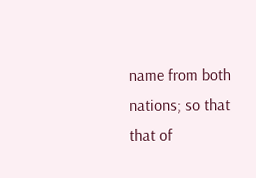name from both nations; so that that of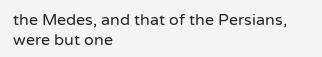the Medes, and that of the Persians, were but one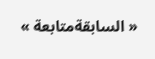« السابقةمتابعة »